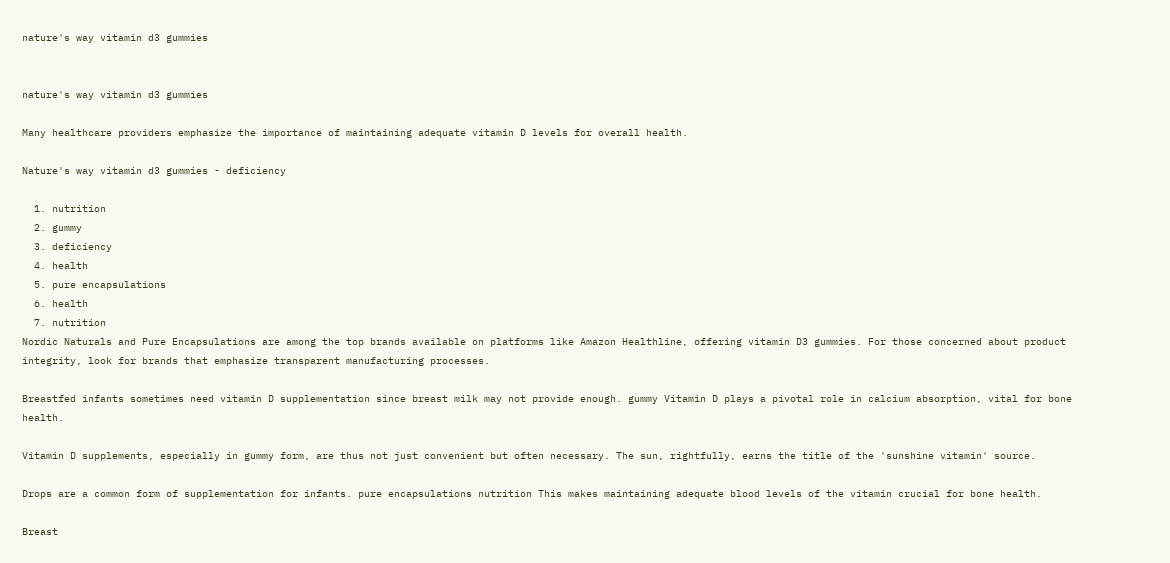nature's way vitamin d3 gummies


nature's way vitamin d3 gummies

Many healthcare providers emphasize the importance of maintaining adequate vitamin D levels for overall health.

Nature's way vitamin d3 gummies - deficiency

  1. nutrition
  2. gummy
  3. deficiency
  4. health
  5. pure encapsulations
  6. health
  7. nutrition
Nordic Naturals and Pure Encapsulations are among the top brands available on platforms like Amazon Healthline, offering vitamin D3 gummies. For those concerned about product integrity, look for brands that emphasize transparent manufacturing processes.

Breastfed infants sometimes need vitamin D supplementation since breast milk may not provide enough. gummy Vitamin D plays a pivotal role in calcium absorption, vital for bone health.

Vitamin D supplements, especially in gummy form, are thus not just convenient but often necessary. The sun, rightfully, earns the title of the 'sunshine vitamin' source.

Drops are a common form of supplementation for infants. pure encapsulations nutrition This makes maintaining adequate blood levels of the vitamin crucial for bone health.

Breast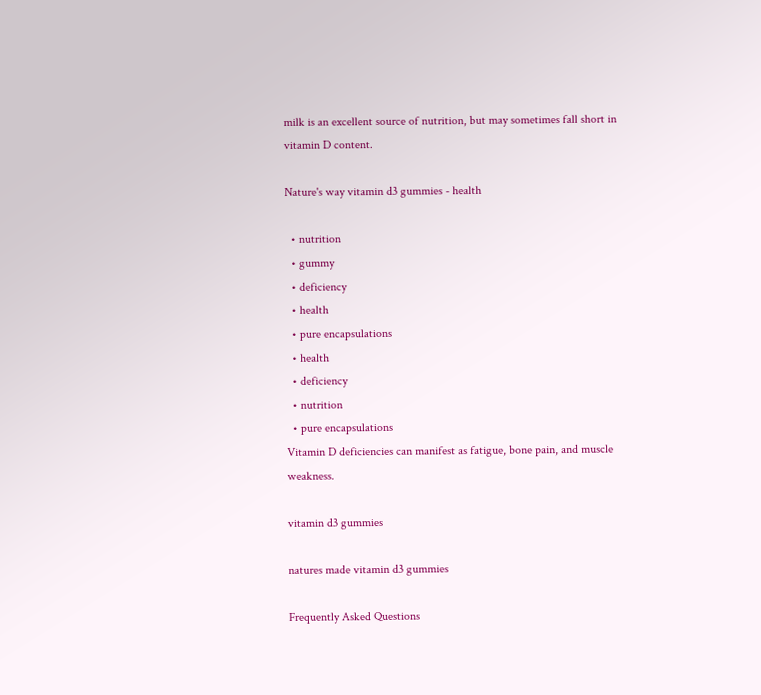milk is an excellent source of nutrition, but may sometimes fall short in vitamin D content.

Nature's way vitamin d3 gummies - health

  • nutrition
  • gummy
  • deficiency
  • health
  • pure encapsulations
  • health
  • deficiency
  • nutrition
  • pure encapsulations
Vitamin D deficiencies can manifest as fatigue, bone pain, and muscle weakness.

vitamin d3 gummies

natures made vitamin d3 gummies

Frequently Asked Questions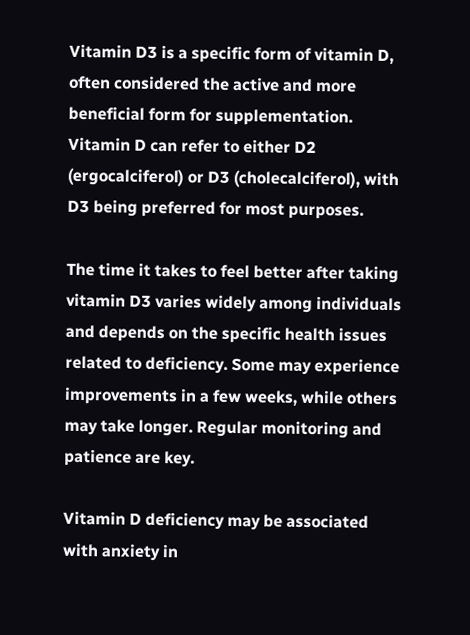Vitamin D3 is a specific form of vitamin D, often considered the active and more beneficial form for supplementation. Vitamin D can refer to either D2 (ergocalciferol) or D3 (cholecalciferol), with D3 being preferred for most purposes.

The time it takes to feel better after taking vitamin D3 varies widely among individuals and depends on the specific health issues related to deficiency. Some may experience improvements in a few weeks, while others may take longer. Regular monitoring and patience are key.

Vitamin D deficiency may be associated with anxiety in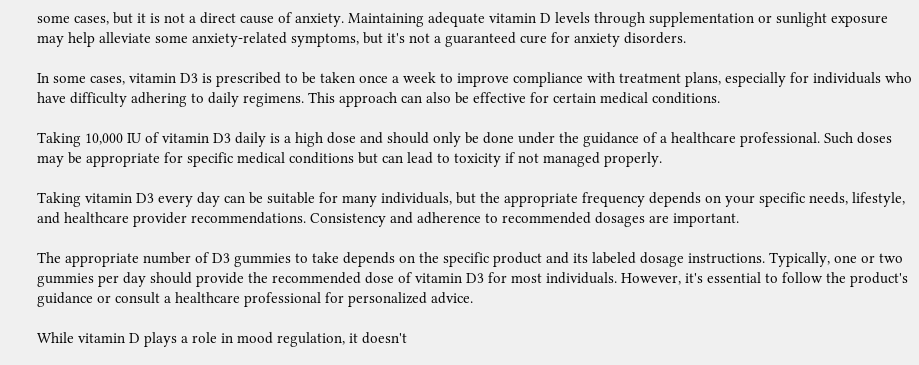some cases, but it is not a direct cause of anxiety. Maintaining adequate vitamin D levels through supplementation or sunlight exposure may help alleviate some anxiety-related symptoms, but it's not a guaranteed cure for anxiety disorders.

In some cases, vitamin D3 is prescribed to be taken once a week to improve compliance with treatment plans, especially for individuals who have difficulty adhering to daily regimens. This approach can also be effective for certain medical conditions.

Taking 10,000 IU of vitamin D3 daily is a high dose and should only be done under the guidance of a healthcare professional. Such doses may be appropriate for specific medical conditions but can lead to toxicity if not managed properly.

Taking vitamin D3 every day can be suitable for many individuals, but the appropriate frequency depends on your specific needs, lifestyle, and healthcare provider recommendations. Consistency and adherence to recommended dosages are important.

The appropriate number of D3 gummies to take depends on the specific product and its labeled dosage instructions. Typically, one or two gummies per day should provide the recommended dose of vitamin D3 for most individuals. However, it's essential to follow the product's guidance or consult a healthcare professional for personalized advice.

While vitamin D plays a role in mood regulation, it doesn't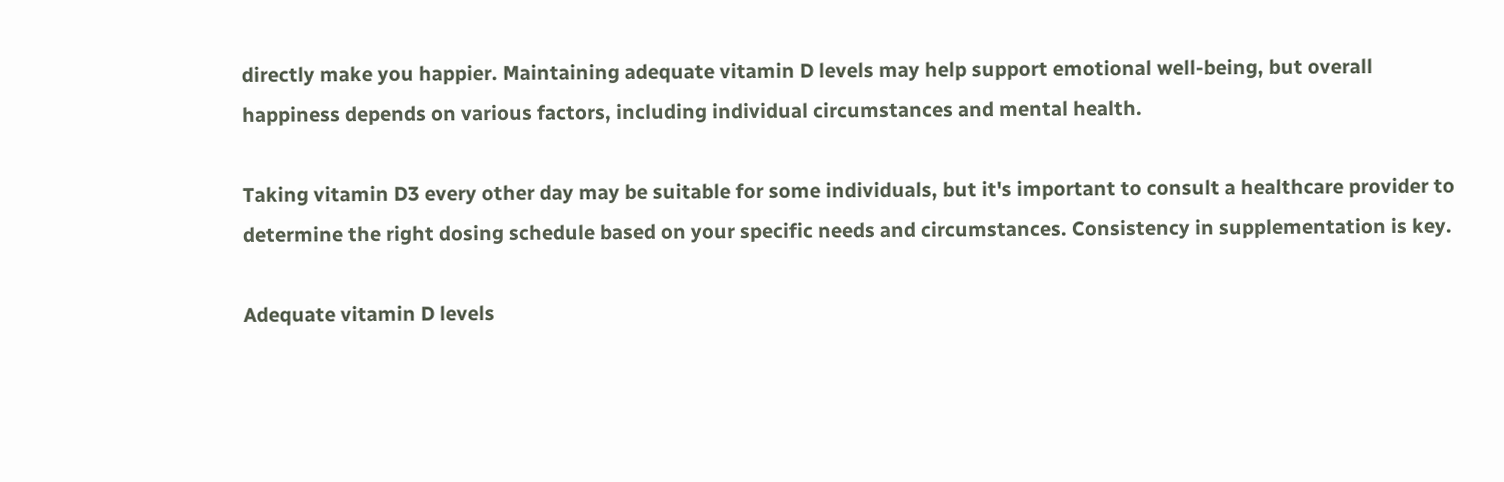directly make you happier. Maintaining adequate vitamin D levels may help support emotional well-being, but overall happiness depends on various factors, including individual circumstances and mental health.

Taking vitamin D3 every other day may be suitable for some individuals, but it's important to consult a healthcare provider to determine the right dosing schedule based on your specific needs and circumstances. Consistency in supplementation is key.

Adequate vitamin D levels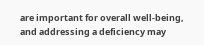are important for overall well-being, and addressing a deficiency may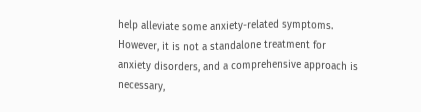help alleviate some anxiety-related symptoms. However, it is not a standalone treatment for anxiety disorders, and a comprehensive approach is necessary,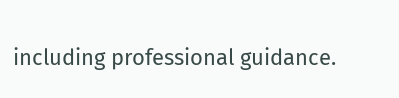including professional guidance.